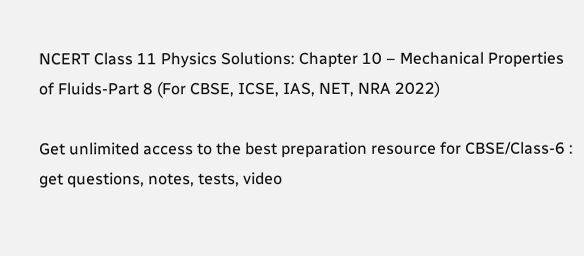NCERT Class 11 Physics Solutions: Chapter 10 – Mechanical Properties of Fluids-Part 8 (For CBSE, ICSE, IAS, NET, NRA 2022)

Get unlimited access to the best preparation resource for CBSE/Class-6 : get questions, notes, tests, video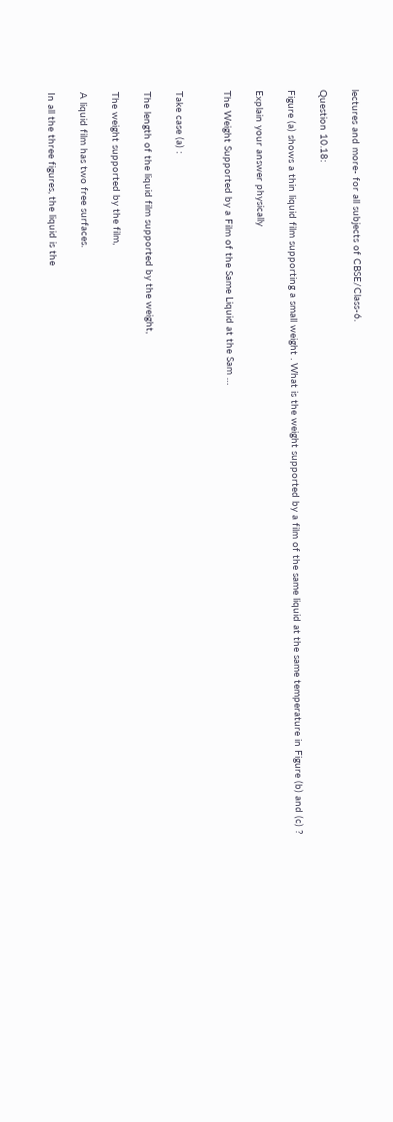lectures and more- for all subjects of CBSE/Class-6.

Question 10.18:

Figure (a) shows a thin liquid film supporting a small weight . What is the weight supported by a film of the same liquid at the same temperature in Figure (b) and (c) ?

Explain your answer physically

The Weight Supported by a Film of the Same Liquid at the Sam …


Take case (a) :

The length of the liquid film supported by the weight,

The weight supported by the film,

A liquid film has two free surfaces.

In all the three figures, the liquid is the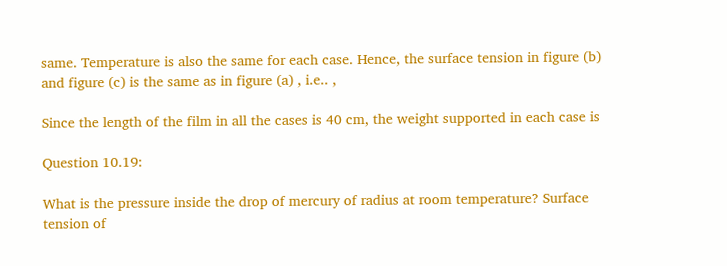same. Temperature is also the same for each case. Hence, the surface tension in figure (b) and figure (c) is the same as in figure (a) , i.e.. ,

Since the length of the film in all the cases is 40 cm, the weight supported in each case is

Question 10.19:

What is the pressure inside the drop of mercury of radius at room temperature? Surface tension of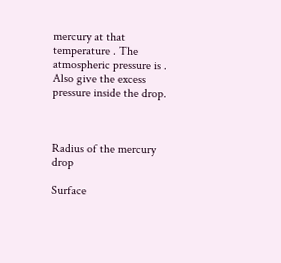mercury at that temperature . The atmospheric pressure is . Also give the excess pressure inside the drop.



Radius of the mercury drop

Surface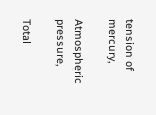tension of mercury,

Atmospheric pressure,

Total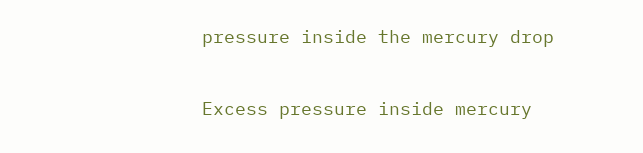pressure inside the mercury drop

Excess pressure inside mercury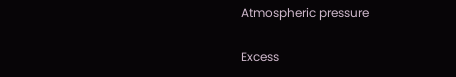Atmospheric pressure

Excess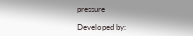pressure

Developed by: